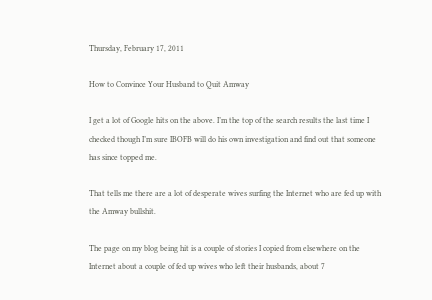Thursday, February 17, 2011

How to Convince Your Husband to Quit Amway

I get a lot of Google hits on the above. I’m the top of the search results the last time I checked though I’m sure IBOFB will do his own investigation and find out that someone has since topped me.

That tells me there are a lot of desperate wives surfing the Internet who are fed up with the Amway bullshit.

The page on my blog being hit is a couple of stories I copied from elsewhere on the Internet about a couple of fed up wives who left their husbands, about 7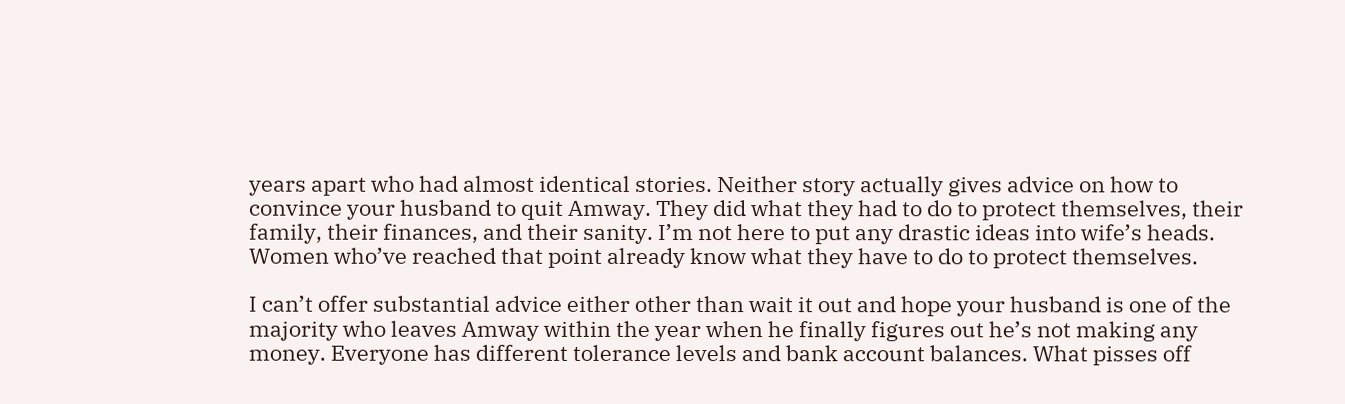years apart who had almost identical stories. Neither story actually gives advice on how to convince your husband to quit Amway. They did what they had to do to protect themselves, their family, their finances, and their sanity. I’m not here to put any drastic ideas into wife’s heads. Women who’ve reached that point already know what they have to do to protect themselves.

I can’t offer substantial advice either other than wait it out and hope your husband is one of the majority who leaves Amway within the year when he finally figures out he’s not making any money. Everyone has different tolerance levels and bank account balances. What pisses off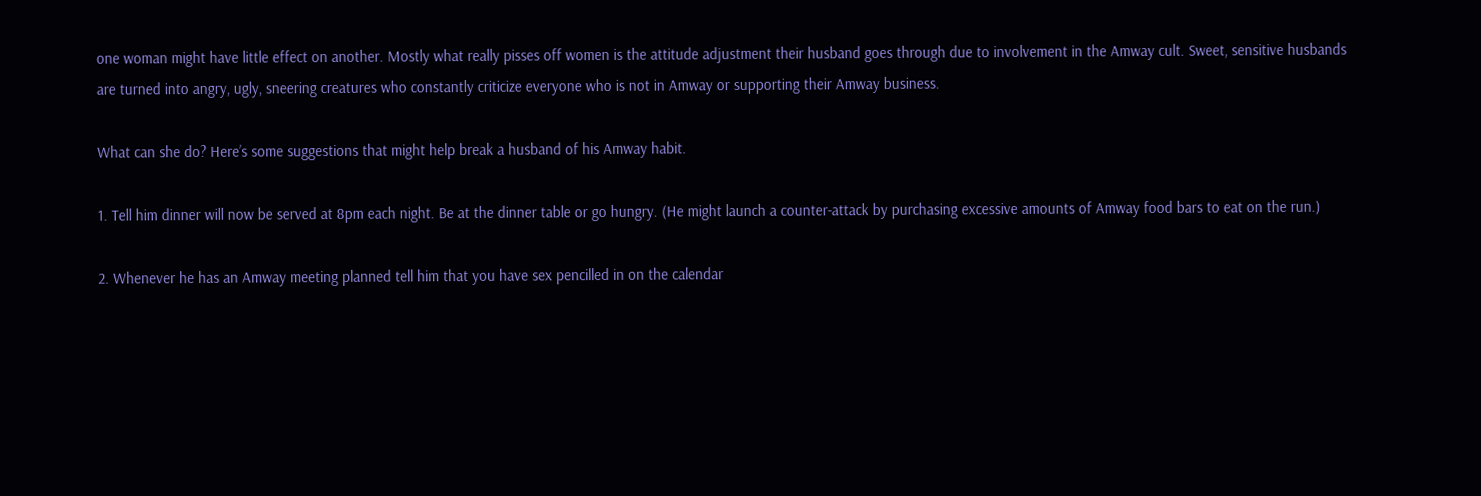one woman might have little effect on another. Mostly what really pisses off women is the attitude adjustment their husband goes through due to involvement in the Amway cult. Sweet, sensitive husbands are turned into angry, ugly, sneering creatures who constantly criticize everyone who is not in Amway or supporting their Amway business.

What can she do? Here’s some suggestions that might help break a husband of his Amway habit.

1. Tell him dinner will now be served at 8pm each night. Be at the dinner table or go hungry. (He might launch a counter-attack by purchasing excessive amounts of Amway food bars to eat on the run.)

2. Whenever he has an Amway meeting planned tell him that you have sex pencilled in on the calendar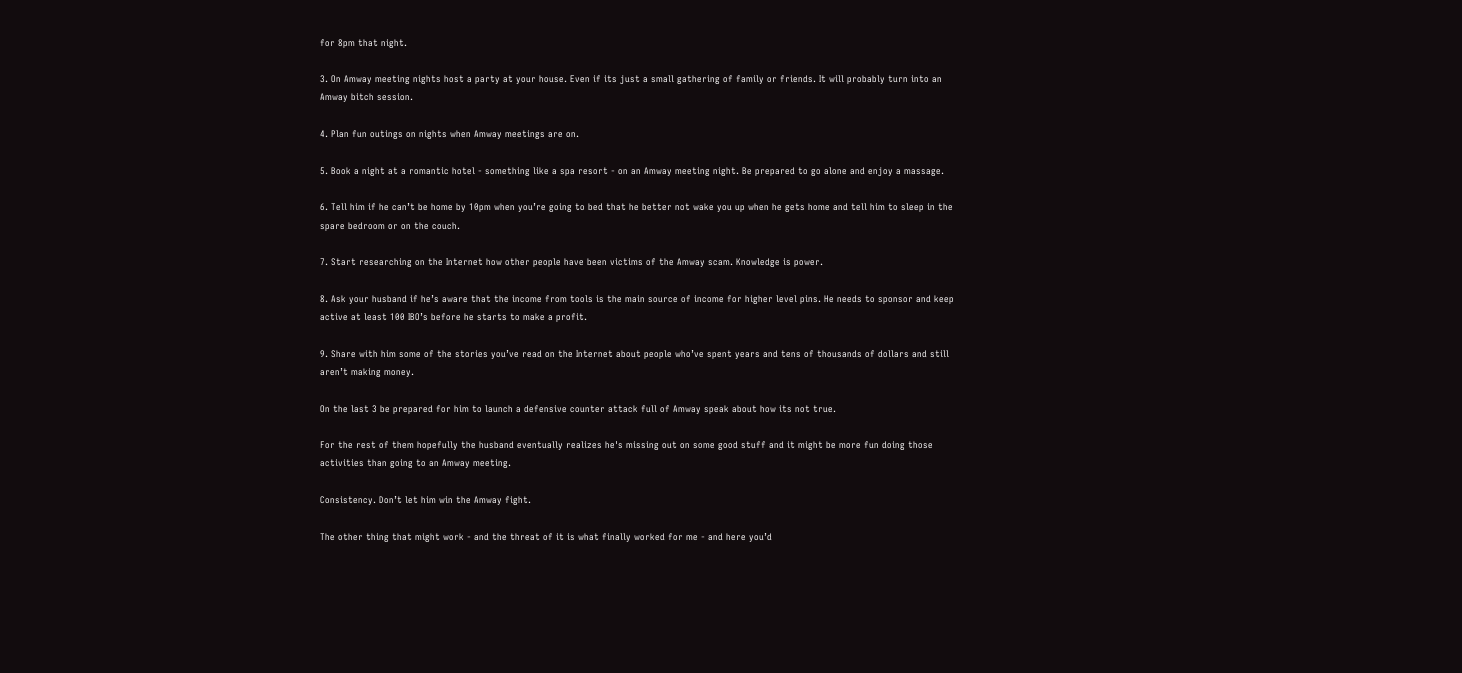for 8pm that night.

3. On Amway meeting nights host a party at your house. Even if its just a small gathering of family or friends. It will probably turn into an Amway bitch session.

4. Plan fun outings on nights when Amway meetings are on.

5. Book a night at a romantic hotel - something like a spa resort - on an Amway meeting night. Be prepared to go alone and enjoy a massage.

6. Tell him if he can’t be home by 10pm when you’re going to bed that he better not wake you up when he gets home and tell him to sleep in the spare bedroom or on the couch.

7. Start researching on the Internet how other people have been victims of the Amway scam. Knowledge is power.

8. Ask your husband if he’s aware that the income from tools is the main source of income for higher level pins. He needs to sponsor and keep active at least 100 IBO’s before he starts to make a profit.

9. Share with him some of the stories you’ve read on the Internet about people who’ve spent years and tens of thousands of dollars and still aren’t making money.

On the last 3 be prepared for him to launch a defensive counter attack full of Amway speak about how its not true.

For the rest of them hopefully the husband eventually realizes he's missing out on some good stuff and it might be more fun doing those activities than going to an Amway meeting.

Consistency. Don’t let him win the Amway fight.

The other thing that might work - and the threat of it is what finally worked for me - and here you’d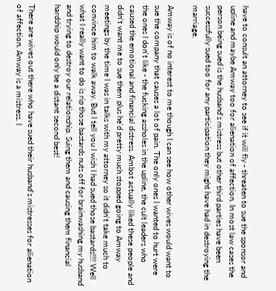have to consult an attorney to see if it will fly - threaten to sue the sponsor and upline and maybe Amway too for alienation of affection. In most law cases the person being sued is the husband’s mistress but other third parties have been successfully sued too for any participation they might have had in destroying the marriage.

Amway is of no interest to me though I can see how other wives would want to sue the company that causes a lot of pain. The only ones I wanted to hurt were the ones I don't like - the fucking assholes in the upline, the cult leaders who caused the emotional and financial distress. Ambot actually liked these people and didn’t want me to sue them plus he'd pretty much stopped going to Amway meetings by the time I was in talks with my attorney so it didn't take much to convince him to walk away. But I tell you I wish I had sued those bastards!!!! Well what I really want to do is rip those bastards nuts off for brainwashing my husband and trying to destroy our relationship. Suing them and causing them financial hardship would only be a distant second best!

There are wives out there who have sued their husband’s mistresses for alienation of affection. Amway is a mistress. I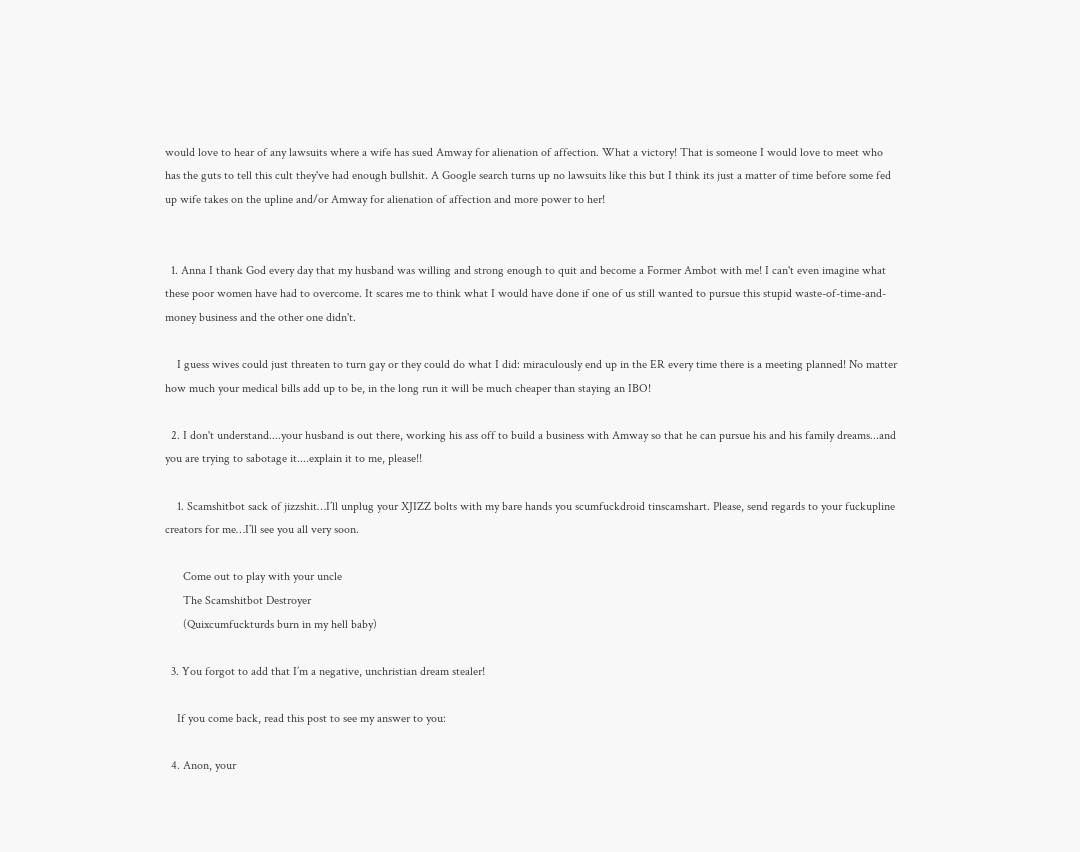would love to hear of any lawsuits where a wife has sued Amway for alienation of affection. What a victory! That is someone I would love to meet who has the guts to tell this cult they've had enough bullshit. A Google search turns up no lawsuits like this but I think its just a matter of time before some fed up wife takes on the upline and/or Amway for alienation of affection and more power to her!


  1. Anna I thank God every day that my husband was willing and strong enough to quit and become a Former Ambot with me! I can't even imagine what these poor women have had to overcome. It scares me to think what I would have done if one of us still wanted to pursue this stupid waste-of-time-and-money business and the other one didn't.

    I guess wives could just threaten to turn gay or they could do what I did: miraculously end up in the ER every time there is a meeting planned! No matter how much your medical bills add up to be, in the long run it will be much cheaper than staying an IBO!

  2. I don't understand....your husband is out there, working his ass off to build a business with Amway so that he can pursue his and his family dreams...and you are trying to sabotage it....explain it to me, please!!

    1. Scamshitbot sack of jizzshit…I’ll unplug your XJIZZ bolts with my bare hands you scumfuckdroid tinscamshart. Please, send regards to your fuckupline creators for me…I’ll see you all very soon.

      Come out to play with your uncle
      The Scamshitbot Destroyer
      (Quixcumfuckturds burn in my hell baby)

  3. You forgot to add that I’m a negative, unchristian dream stealer!

    If you come back, read this post to see my answer to you:

  4. Anon, your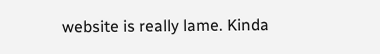website is really lame. Kinda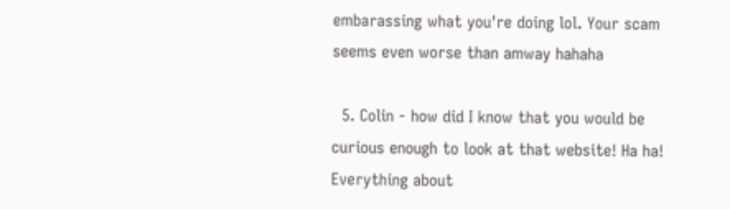embarassing what you're doing lol. Your scam seems even worse than amway hahaha

  5. Colin - how did I know that you would be curious enough to look at that website! Ha ha! Everything about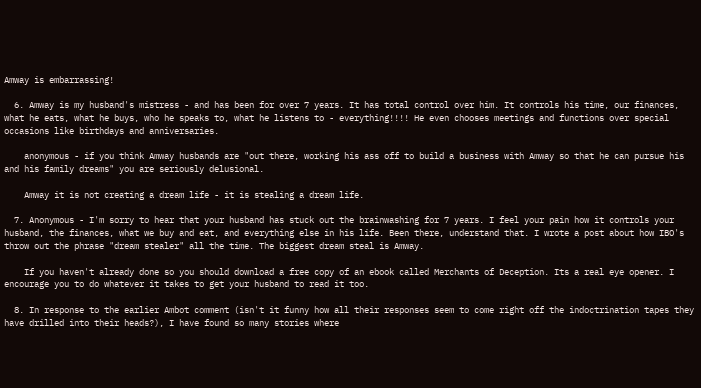Amway is embarrassing!

  6. Amway is my husband's mistress - and has been for over 7 years. It has total control over him. It controls his time, our finances, what he eats, what he buys, who he speaks to, what he listens to - everything!!!! He even chooses meetings and functions over special occasions like birthdays and anniversaries.

    anonymous - if you think Amway husbands are "out there, working his ass off to build a business with Amway so that he can pursue his and his family dreams" you are seriously delusional.

    Amway it is not creating a dream life - it is stealing a dream life.

  7. Anonymous - I'm sorry to hear that your husband has stuck out the brainwashing for 7 years. I feel your pain how it controls your husband, the finances, what we buy and eat, and everything else in his life. Been there, understand that. I wrote a post about how IBO's throw out the phrase "dream stealer" all the time. The biggest dream steal is Amway.

    If you haven't already done so you should download a free copy of an ebook called Merchants of Deception. Its a real eye opener. I encourage you to do whatever it takes to get your husband to read it too.

  8. In response to the earlier Ambot comment (isn't it funny how all their responses seem to come right off the indoctrination tapes they have drilled into their heads?), I have found so many stories where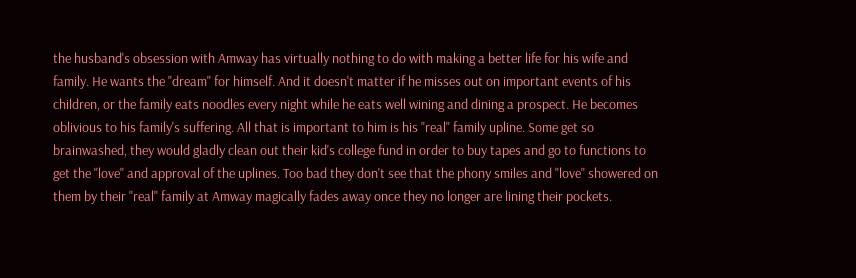the husband's obsession with Amway has virtually nothing to do with making a better life for his wife and family. He wants the "dream" for himself. And it doesn't matter if he misses out on important events of his children, or the family eats noodles every night while he eats well wining and dining a prospect. He becomes oblivious to his family's suffering. All that is important to him is his "real" family upline. Some get so brainwashed, they would gladly clean out their kid's college fund in order to buy tapes and go to functions to get the "love" and approval of the uplines. Too bad they don't see that the phony smiles and "love" showered on them by their "real" family at Amway magically fades away once they no longer are lining their pockets.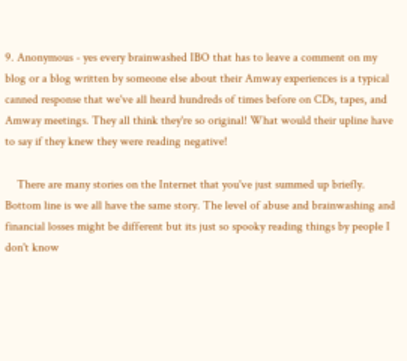9. Anonymous - yes every brainwashed IBO that has to leave a comment on my blog or a blog written by someone else about their Amway experiences is a typical canned response that we've all heard hundreds of times before on CDs, tapes, and Amway meetings. They all think they're so original! What would their upline have to say if they knew they were reading negative!

    There are many stories on the Internet that you've just summed up briefly. Bottom line is we all have the same story. The level of abuse and brainwashing and financial losses might be different but its just so spooky reading things by people I don't know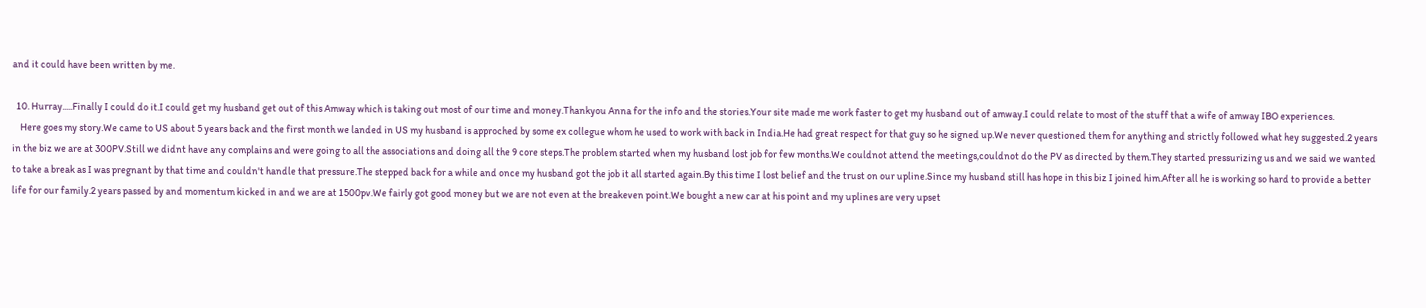and it could have been written by me.

  10. Hurray.....Finally I could do it.I could get my husband get out of this Amway which is taking out most of our time and money.Thankyou Anna for the info and the stories.Your site made me work faster to get my husband out of amway.I could relate to most of the stuff that a wife of amway IBO experiences.
    Here goes my story.We came to US about 5 years back and the first month we landed in US my husband is approched by some ex collegue whom he used to work with back in India.He had great respect for that guy so he signed up.We never questioned them for anything and strictly followed what hey suggested.2 years in the biz we are at 300PV.Still we didnt have any complains and were going to all the associations and doing all the 9 core steps.The problem started when my husband lost job for few months.We couldnot attend the meetings,couldnot do the PV as directed by them.They started pressurizing us and we said we wanted to take a break as I was pregnant by that time and couldn't handle that pressure.The stepped back for a while and once my husband got the job it all started again.By this time I lost belief and the trust on our upline.Since my husband still has hope in this biz I joined him.After all he is working so hard to provide a better life for our family.2 years passed by and momentum kicked in and we are at 1500pv.We fairly got good money but we are not even at the breakeven point.We bought a new car at his point and my uplines are very upset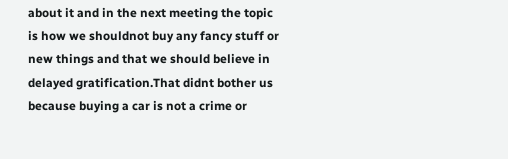about it and in the next meeting the topic is how we shouldnot buy any fancy stuff or new things and that we should believe in delayed gratification.That didnt bother us because buying a car is not a crime or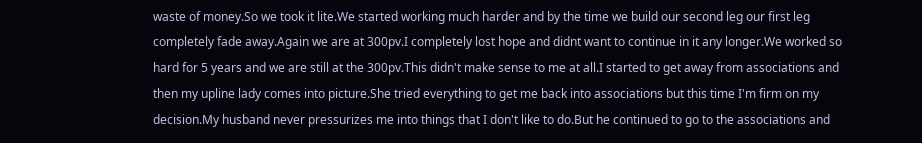waste of money.So we took it lite.We started working much harder and by the time we build our second leg our first leg completely fade away.Again we are at 300pv.I completely lost hope and didnt want to continue in it any longer.We worked so hard for 5 years and we are still at the 300pv.This didn't make sense to me at all.I started to get away from associations and then my upline lady comes into picture.She tried everything to get me back into associations but this time I'm firm on my decision.My husband never pressurizes me into things that I don't like to do.But he continued to go to the associations and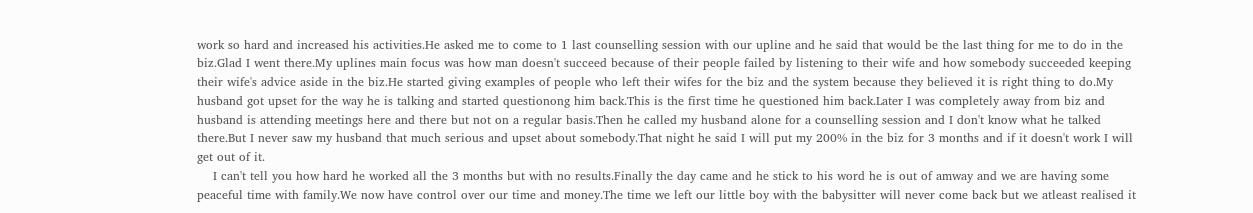work so hard and increased his activities.He asked me to come to 1 last counselling session with our upline and he said that would be the last thing for me to do in the biz.Glad I went there.My uplines main focus was how man doesn't succeed because of their people failed by listening to their wife and how somebody succeeded keeping their wife's advice aside in the biz.He started giving examples of people who left their wifes for the biz and the system because they believed it is right thing to do.My husband got upset for the way he is talking and started questionong him back.This is the first time he questioned him back.Later I was completely away from biz and husband is attending meetings here and there but not on a regular basis.Then he called my husband alone for a counselling session and I don't know what he talked there.But I never saw my husband that much serious and upset about somebody.That night he said I will put my 200% in the biz for 3 months and if it doesn't work I will get out of it.
    I can't tell you how hard he worked all the 3 months but with no results.Finally the day came and he stick to his word he is out of amway and we are having some peaceful time with family.We now have control over our time and money.The time we left our little boy with the babysitter will never come back but we atleast realised it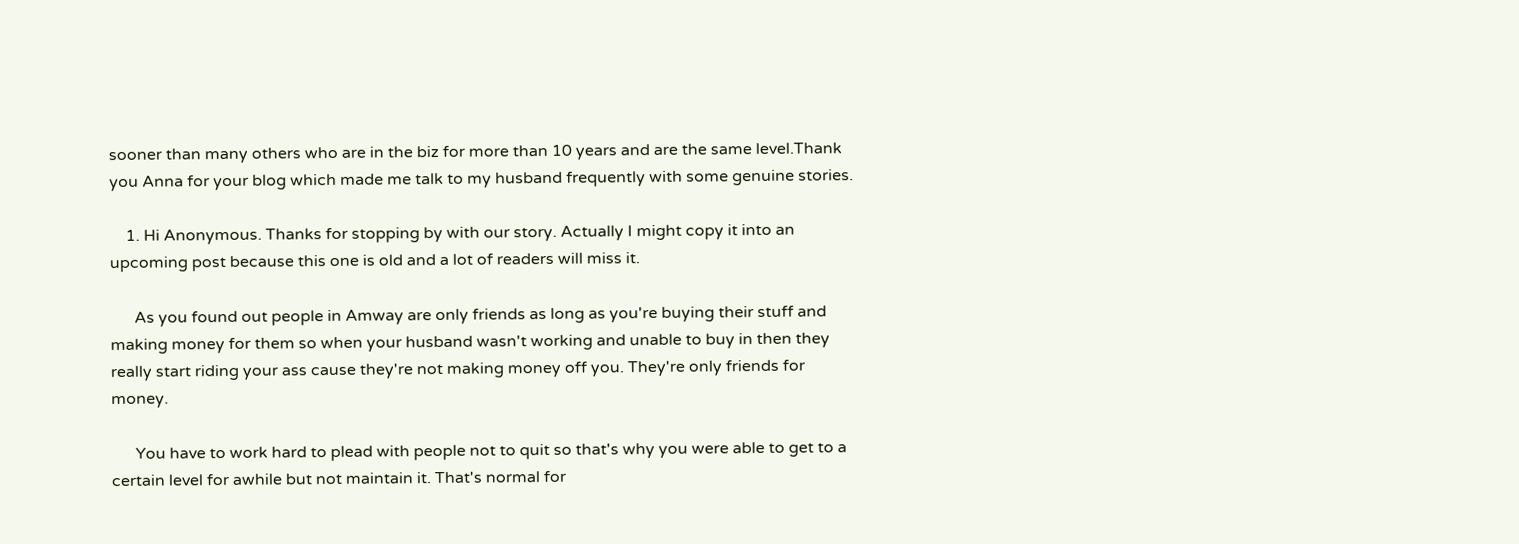sooner than many others who are in the biz for more than 10 years and are the same level.Thank you Anna for your blog which made me talk to my husband frequently with some genuine stories.

    1. Hi Anonymous. Thanks for stopping by with our story. Actually I might copy it into an upcoming post because this one is old and a lot of readers will miss it.

      As you found out people in Amway are only friends as long as you're buying their stuff and making money for them so when your husband wasn't working and unable to buy in then they really start riding your ass cause they're not making money off you. They're only friends for money.

      You have to work hard to plead with people not to quit so that's why you were able to get to a certain level for awhile but not maintain it. That's normal for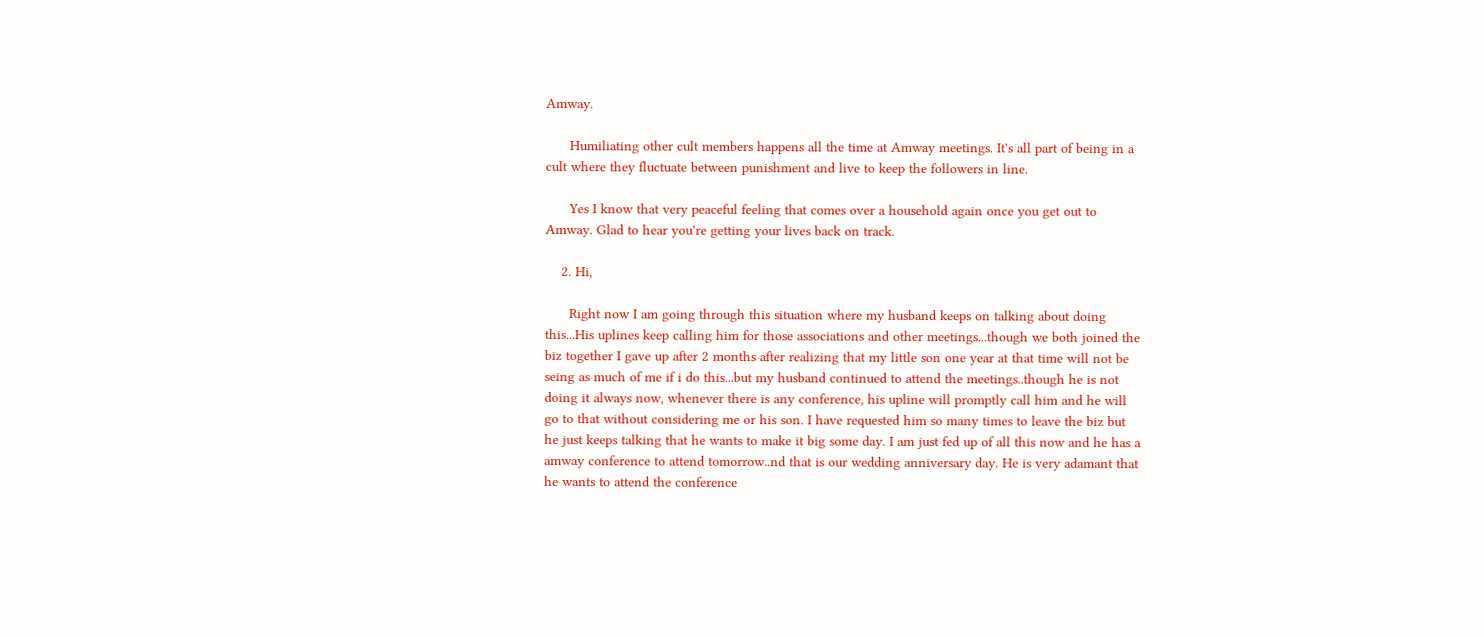Amway.

      Humiliating other cult members happens all the time at Amway meetings. It's all part of being in a cult where they fluctuate between punishment and live to keep the followers in line.

      Yes I know that very peaceful feeling that comes over a household again once you get out to Amway. Glad to hear you're getting your lives back on track.

    2. Hi,

      Right now I am going through this situation where my husband keeps on talking about doing this...His uplines keep calling him for those associations and other meetings...though we both joined the biz together I gave up after 2 months after realizing that my little son one year at that time will not be seing as much of me if i do this...but my husband continued to attend the meetings..though he is not doing it always now, whenever there is any conference, his upline will promptly call him and he will go to that without considering me or his son. I have requested him so many times to leave the biz but he just keeps talking that he wants to make it big some day. I am just fed up of all this now and he has a amway conference to attend tomorrow..nd that is our wedding anniversary day. He is very adamant that he wants to attend the conference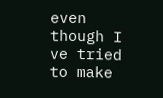even though I ve tried to make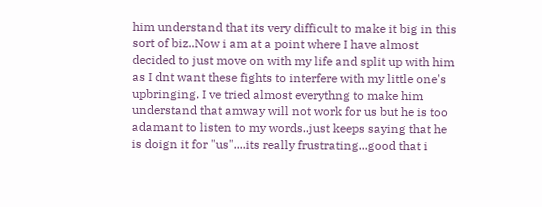him understand that its very difficult to make it big in this sort of biz..Now i am at a point where I have almost decided to just move on with my life and split up with him as I dnt want these fights to interfere with my little one's upbringing. I ve tried almost everythng to make him understand that amway will not work for us but he is too adamant to listen to my words..just keeps saying that he is doign it for "us"....its really frustrating...good that i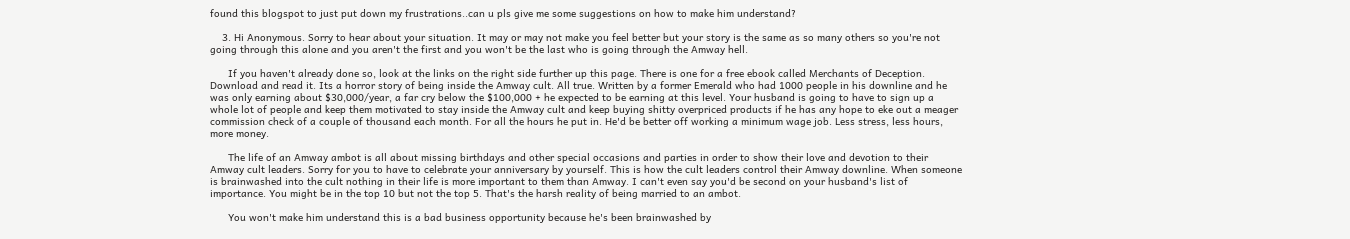found this blogspot to just put down my frustrations..can u pls give me some suggestions on how to make him understand?

    3. Hi Anonymous. Sorry to hear about your situation. It may or may not make you feel better but your story is the same as so many others so you're not going through this alone and you aren't the first and you won't be the last who is going through the Amway hell.

      If you haven't already done so, look at the links on the right side further up this page. There is one for a free ebook called Merchants of Deception. Download and read it. Its a horror story of being inside the Amway cult. All true. Written by a former Emerald who had 1000 people in his downline and he was only earning about $30,000/year, a far cry below the $100,000 + he expected to be earning at this level. Your husband is going to have to sign up a whole lot of people and keep them motivated to stay inside the Amway cult and keep buying shitty overpriced products if he has any hope to eke out a meager commission check of a couple of thousand each month. For all the hours he put in. He'd be better off working a minimum wage job. Less stress, less hours, more money.

      The life of an Amway ambot is all about missing birthdays and other special occasions and parties in order to show their love and devotion to their Amway cult leaders. Sorry for you to have to celebrate your anniversary by yourself. This is how the cult leaders control their Amway downline. When someone is brainwashed into the cult nothing in their life is more important to them than Amway. I can't even say you'd be second on your husband's list of importance. You might be in the top 10 but not the top 5. That's the harsh reality of being married to an ambot.

      You won't make him understand this is a bad business opportunity because he's been brainwashed by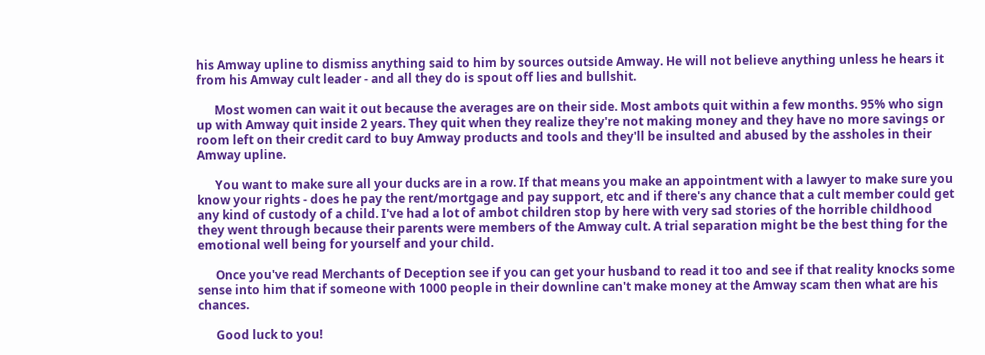his Amway upline to dismiss anything said to him by sources outside Amway. He will not believe anything unless he hears it from his Amway cult leader - and all they do is spout off lies and bullshit.

      Most women can wait it out because the averages are on their side. Most ambots quit within a few months. 95% who sign up with Amway quit inside 2 years. They quit when they realize they're not making money and they have no more savings or room left on their credit card to buy Amway products and tools and they'll be insulted and abused by the assholes in their Amway upline.

      You want to make sure all your ducks are in a row. If that means you make an appointment with a lawyer to make sure you know your rights - does he pay the rent/mortgage and pay support, etc and if there's any chance that a cult member could get any kind of custody of a child. I've had a lot of ambot children stop by here with very sad stories of the horrible childhood they went through because their parents were members of the Amway cult. A trial separation might be the best thing for the emotional well being for yourself and your child.

      Once you've read Merchants of Deception see if you can get your husband to read it too and see if that reality knocks some sense into him that if someone with 1000 people in their downline can't make money at the Amway scam then what are his chances.

      Good luck to you!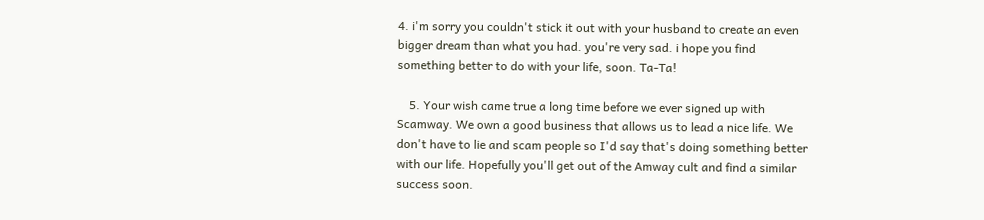4. i'm sorry you couldn't stick it out with your husband to create an even bigger dream than what you had. you're very sad. i hope you find something better to do with your life, soon. Ta-Ta!

    5. Your wish came true a long time before we ever signed up with Scamway. We own a good business that allows us to lead a nice life. We don't have to lie and scam people so I'd say that's doing something better with our life. Hopefully you'll get out of the Amway cult and find a similar success soon.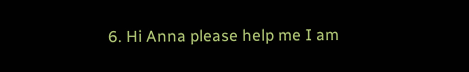6. Hi Anna please help me I am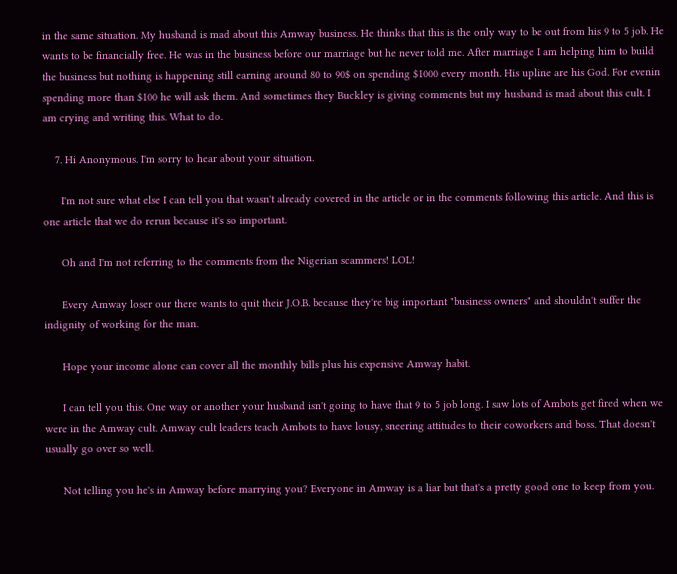in the same situation. My husband is mad about this Amway business. He thinks that this is the only way to be out from his 9 to 5 job. He wants to be financially free. He was in the business before our marriage but he never told me. After marriage I am helping him to build the business but nothing is happening still earning around 80 to 90$ on spending $1000 every month. His upline are his God. For evenin spending more than $100 he will ask them. And sometimes they Buckley is giving comments but my husband is mad about this cult. I am crying and writing this. What to do.

    7. Hi Anonymous. I'm sorry to hear about your situation.

      I'm not sure what else I can tell you that wasn't already covered in the article or in the comments following this article. And this is one article that we do rerun because it's so important.

      Oh and I'm not referring to the comments from the Nigerian scammers! LOL!

      Every Amway loser our there wants to quit their J.O.B. because they're big important "business owners" and shouldn't suffer the indignity of working for the man.

      Hope your income alone can cover all the monthly bills plus his expensive Amway habit.

      I can tell you this. One way or another your husband isn't going to have that 9 to 5 job long. I saw lots of Ambots get fired when we were in the Amway cult. Amway cult leaders teach Ambots to have lousy, sneering attitudes to their coworkers and boss. That doesn't usually go over so well.

      Not telling you he's in Amway before marrying you? Everyone in Amway is a liar but that's a pretty good one to keep from you.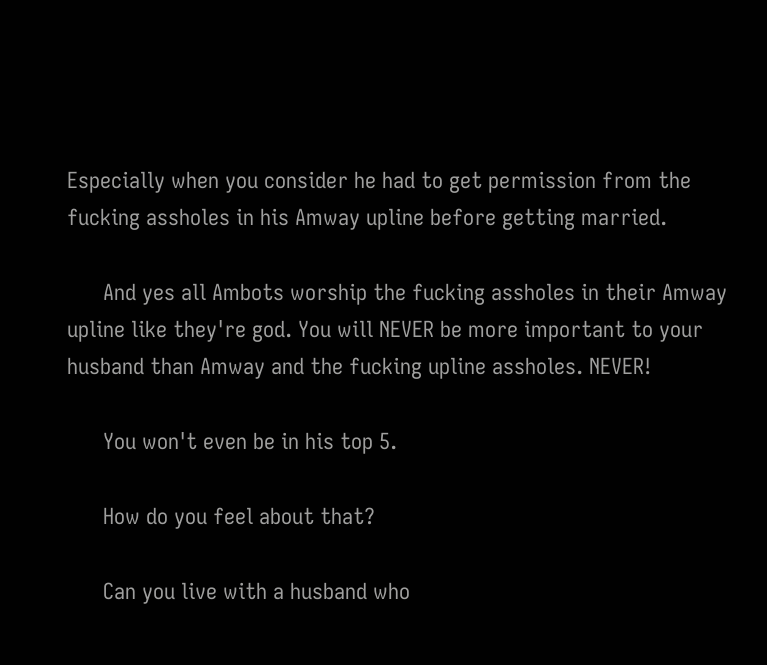Especially when you consider he had to get permission from the fucking assholes in his Amway upline before getting married.

      And yes all Ambots worship the fucking assholes in their Amway upline like they're god. You will NEVER be more important to your husband than Amway and the fucking upline assholes. NEVER!

      You won't even be in his top 5.

      How do you feel about that?

      Can you live with a husband who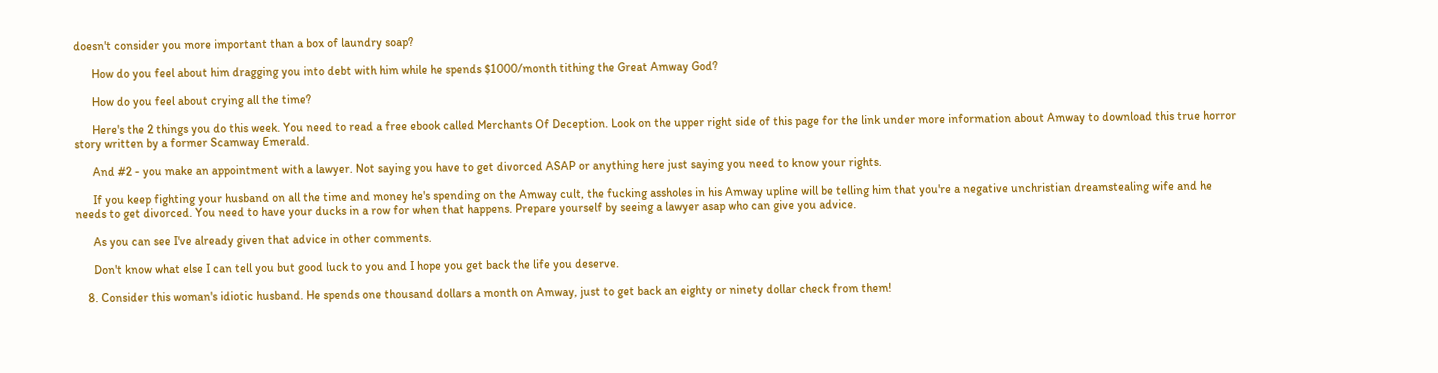doesn't consider you more important than a box of laundry soap?

      How do you feel about him dragging you into debt with him while he spends $1000/month tithing the Great Amway God?

      How do you feel about crying all the time?

      Here's the 2 things you do this week. You need to read a free ebook called Merchants Of Deception. Look on the upper right side of this page for the link under more information about Amway to download this true horror story written by a former Scamway Emerald.

      And #2 - you make an appointment with a lawyer. Not saying you have to get divorced ASAP or anything here just saying you need to know your rights.

      If you keep fighting your husband on all the time and money he's spending on the Amway cult, the fucking assholes in his Amway upline will be telling him that you're a negative unchristian dreamstealing wife and he needs to get divorced. You need to have your ducks in a row for when that happens. Prepare yourself by seeing a lawyer asap who can give you advice.

      As you can see I've already given that advice in other comments.

      Don't know what else I can tell you but good luck to you and I hope you get back the life you deserve.

    8. Consider this woman's idiotic husband. He spends one thousand dollars a month on Amway, just to get back an eighty or ninety dollar check from them!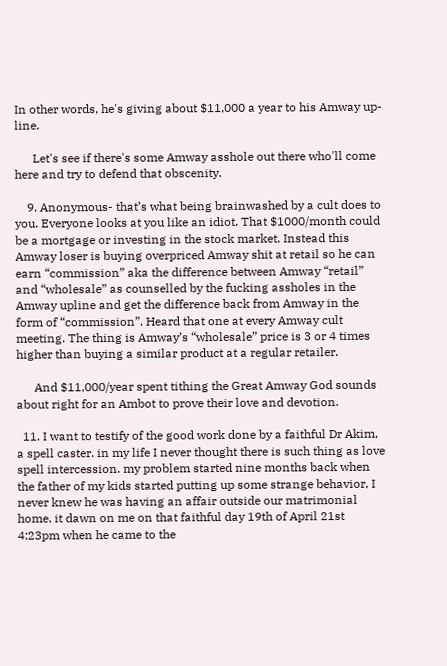In other words, he's giving about $11,000 a year to his Amway up-line.

      Let's see if there's some Amway asshole out there who'll come here and try to defend that obscenity.

    9. Anonymous- that’s what being brainwashed by a cult does to you. Everyone looks at you like an idiot. That $1000/month could be a mortgage or investing in the stock market. Instead this Amway loser is buying overpriced Amway shit at retail so he can earn “commission” aka the difference between Amway “retail” and “wholesale” as counselled by the fucking assholes in the Amway upline and get the difference back from Amway in the form of “commission”. Heard that one at every Amway cult meeting. The thing is Amway’s “wholesale” price is 3 or 4 times higher than buying a similar product at a regular retailer.

      And $11,000/year spent tithing the Great Amway God sounds about right for an Ambot to prove their love and devotion.

  11. I want to testify of the good work done by a faithful Dr Akim, a spell caster. in my life I never thought there is such thing as love spell intercession. my problem started nine months back when the father of my kids started putting up some strange behavior, I never knew he was having an affair outside our matrimonial home. it dawn on me on that faithful day 19th of April 21st 4:23pm when he came to the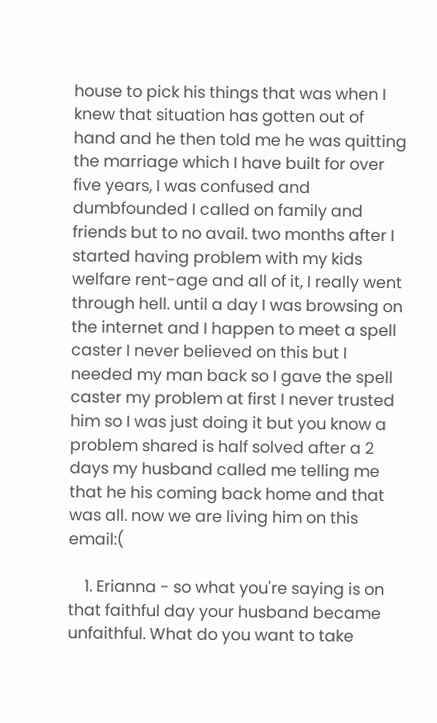house to pick his things that was when I knew that situation has gotten out of hand and he then told me he was quitting the marriage which I have built for over five years, I was confused and dumbfounded I called on family and friends but to no avail. two months after I started having problem with my kids welfare rent-age and all of it, I really went through hell. until a day I was browsing on the internet and I happen to meet a spell caster I never believed on this but I needed my man back so I gave the spell caster my problem at first I never trusted him so I was just doing it but you know a problem shared is half solved after a 2 days my husband called me telling me that he his coming back home and that was all. now we are living him on this email:(

    1. Erianna - so what you're saying is on that faithful day your husband became unfaithful. What do you want to take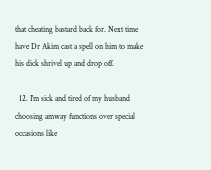that cheating bastard back for. Next time have Dr Akim cast a spell on him to make his dick shrivel up and drop off.

  12. I'm sick and tired of my husband choosing amway functions over special occasions like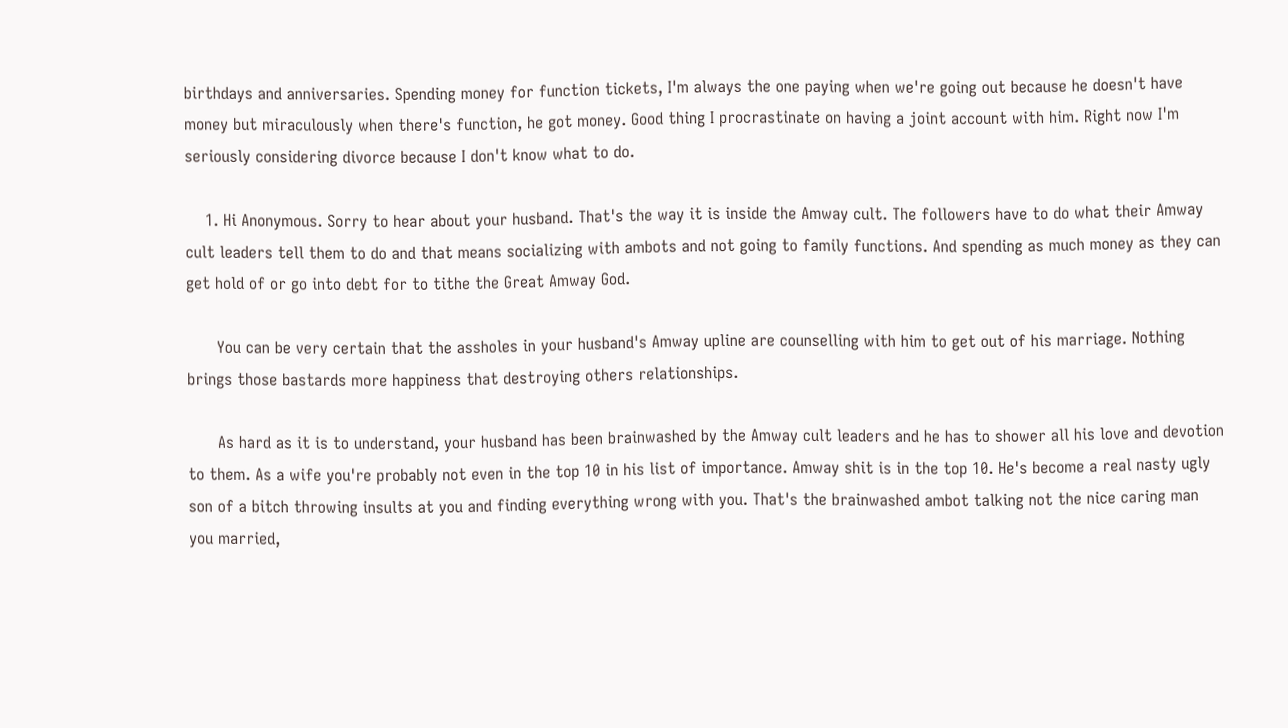birthdays and anniversaries. Spending money for function tickets, I'm always the one paying when we're going out because he doesn't have money but miraculously when there's function, he got money. Good thing I procrastinate on having a joint account with him. Right now I'm seriously considering divorce because I don't know what to do.

    1. Hi Anonymous. Sorry to hear about your husband. That's the way it is inside the Amway cult. The followers have to do what their Amway cult leaders tell them to do and that means socializing with ambots and not going to family functions. And spending as much money as they can get hold of or go into debt for to tithe the Great Amway God.

      You can be very certain that the assholes in your husband's Amway upline are counselling with him to get out of his marriage. Nothing brings those bastards more happiness that destroying others relationships.

      As hard as it is to understand, your husband has been brainwashed by the Amway cult leaders and he has to shower all his love and devotion to them. As a wife you're probably not even in the top 10 in his list of importance. Amway shit is in the top 10. He's become a real nasty ugly son of a bitch throwing insults at you and finding everything wrong with you. That's the brainwashed ambot talking not the nice caring man you married,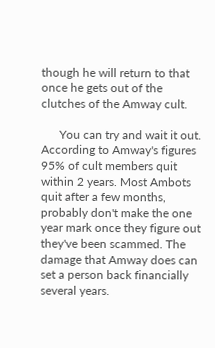though he will return to that once he gets out of the clutches of the Amway cult.

      You can try and wait it out. According to Amway's figures 95% of cult members quit within 2 years. Most Ambots quit after a few months, probably don't make the one year mark once they figure out they've been scammed. The damage that Amway does can set a person back financially several years.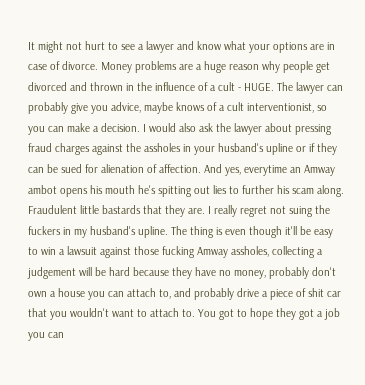It might not hurt to see a lawyer and know what your options are in case of divorce. Money problems are a huge reason why people get divorced and thrown in the influence of a cult - HUGE. The lawyer can probably give you advice, maybe knows of a cult interventionist, so you can make a decision. I would also ask the lawyer about pressing fraud charges against the assholes in your husband's upline or if they can be sued for alienation of affection. And yes, everytime an Amway ambot opens his mouth he's spitting out lies to further his scam along. Fraudulent little bastards that they are. I really regret not suing the fuckers in my husband's upline. The thing is even though it'll be easy to win a lawsuit against those fucking Amway assholes, collecting a judgement will be hard because they have no money, probably don't own a house you can attach to, and probably drive a piece of shit car that you wouldn't want to attach to. You got to hope they got a job you can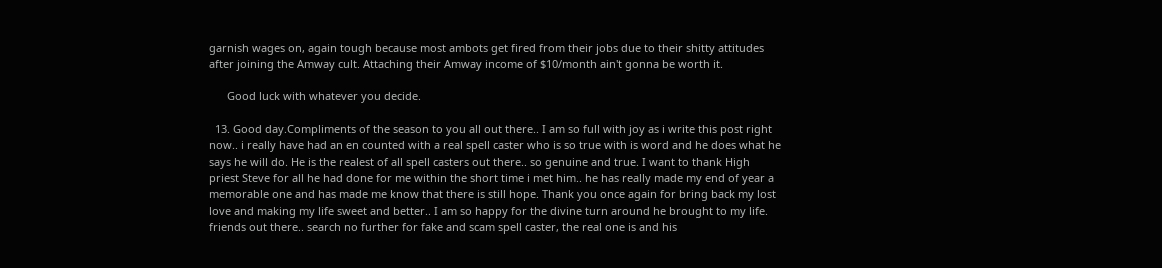garnish wages on, again tough because most ambots get fired from their jobs due to their shitty attitudes after joining the Amway cult. Attaching their Amway income of $10/month ain't gonna be worth it.

      Good luck with whatever you decide.

  13. Good day.Compliments of the season to you all out there.. I am so full with joy as i write this post right now.. i really have had an en counted with a real spell caster who is so true with is word and he does what he says he will do. He is the realest of all spell casters out there.. so genuine and true. I want to thank High priest Steve for all he had done for me within the short time i met him.. he has really made my end of year a memorable one and has made me know that there is still hope. Thank you once again for bring back my lost love and making my life sweet and better.. I am so happy for the divine turn around he brought to my life. friends out there.. search no further for fake and scam spell caster, the real one is and his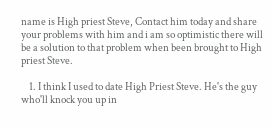name is High priest Steve, Contact him today and share your problems with him and i am so optimistic there will be a solution to that problem when been brought to High priest Steve.

    1. I think I used to date High Priest Steve. He's the guy who'll knock you up in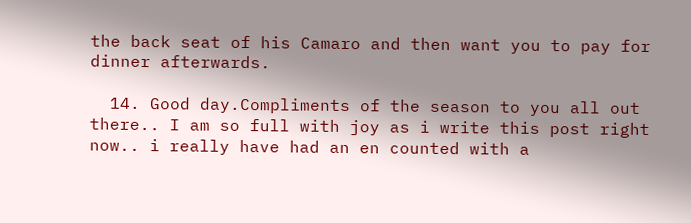the back seat of his Camaro and then want you to pay for dinner afterwards.

  14. Good day.Compliments of the season to you all out there.. I am so full with joy as i write this post right now.. i really have had an en counted with a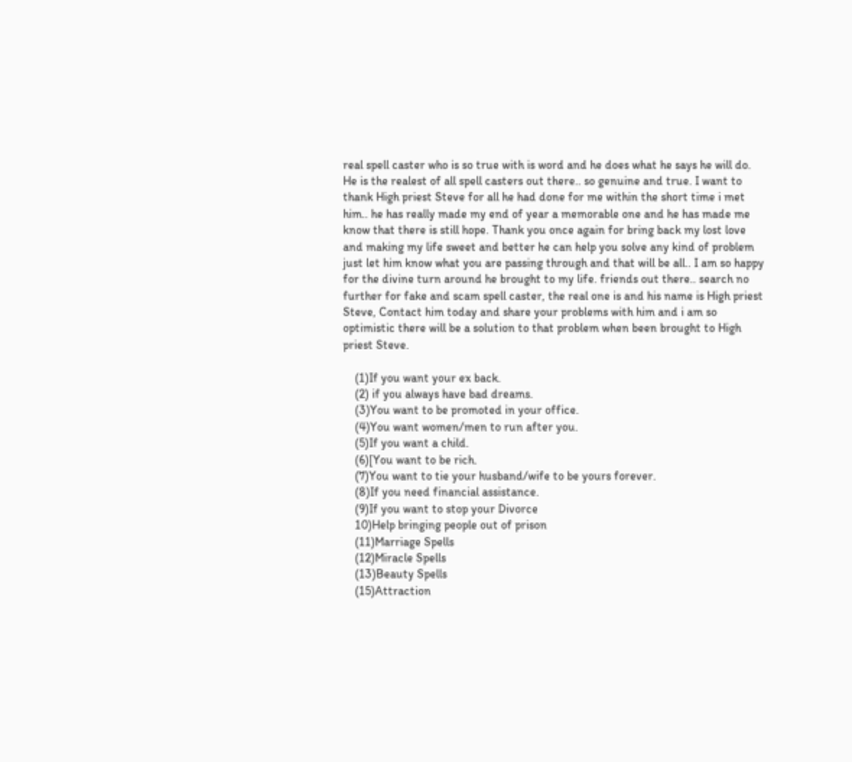real spell caster who is so true with is word and he does what he says he will do. He is the realest of all spell casters out there.. so genuine and true. I want to thank High priest Steve for all he had done for me within the short time i met him.. he has really made my end of year a memorable one and he has made me know that there is still hope. Thank you once again for bring back my lost love and making my life sweet and better he can help you solve any kind of problem just let him know what you are passing through and that will be all.. I am so happy for the divine turn around he brought to my life. friends out there.. search no further for fake and scam spell caster, the real one is and his name is High priest Steve, Contact him today and share your problems with him and i am so optimistic there will be a solution to that problem when been brought to High priest Steve.

    (1)If you want your ex back.
    (2) if you always have bad dreams.
    (3)You want to be promoted in your office.
    (4)You want women/men to run after you.
    (5)If you want a child.
    (6)[You want to be rich.
    (7)You want to tie your husband/wife to be yours forever.
    (8)If you need financial assistance.
    (9)If you want to stop your Divorce
    10)Help bringing people out of prison
    (11)Marriage Spells
    (12)Miracle Spells
    (13)Beauty Spells
    (15)Attraction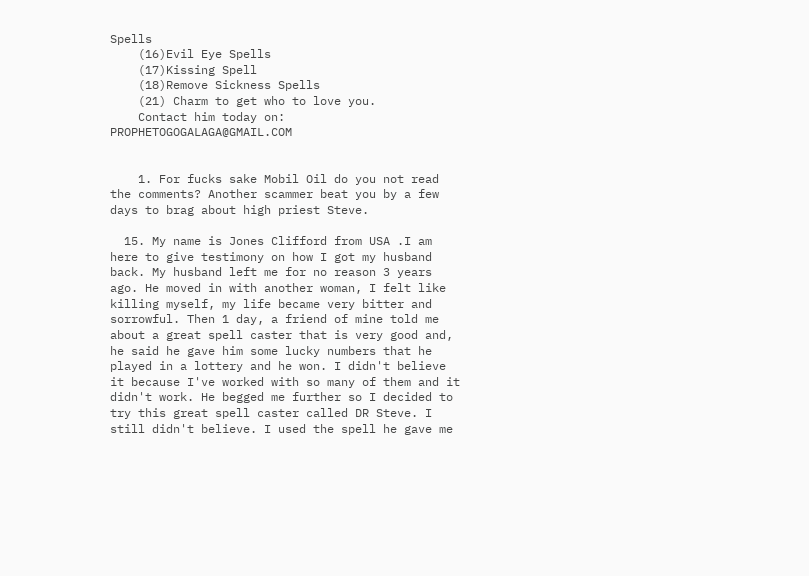Spells
    (16)Evil Eye Spells
    (17)Kissing Spell
    (18)Remove Sickness Spells
    (21) Charm to get who to love you.
    Contact him today on: PROPHETOGOGALAGA@GMAIL.COM


    1. For fucks sake Mobil Oil do you not read the comments? Another scammer beat you by a few days to brag about high priest Steve.

  15. My name is Jones Clifford from USA .I am here to give testimony on how I got my husband back. My husband left me for no reason 3 years ago. He moved in with another woman, I felt like killing myself, my life became very bitter and sorrowful. Then 1 day, a friend of mine told me about a great spell caster that is very good and, he said he gave him some lucky numbers that he played in a lottery and he won. I didn't believe it because I've worked with so many of them and it didn't work. He begged me further so I decided to try this great spell caster called DR Steve. I still didn't believe. I used the spell he gave me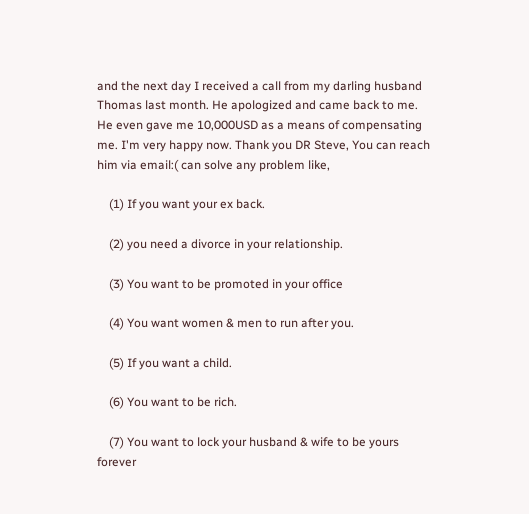and the next day I received a call from my darling husband Thomas last month. He apologized and came back to me. He even gave me 10,000USD as a means of compensating me. I'm very happy now. Thank you DR Steve, You can reach him via email:( can solve any problem like,

    (1) If you want your ex back.

    (2) you need a divorce in your relationship.

    (3) You want to be promoted in your office

    (4) You want women & men to run after you.

    (5) If you want a child.

    (6) You want to be rich.

    (7) You want to lock your husband & wife to be yours forever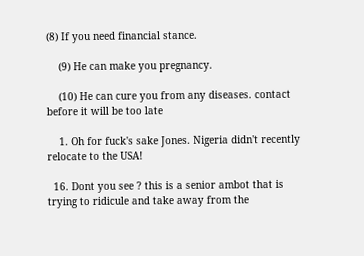(8) If you need financial stance.

    (9) He can make you pregnancy.

    (10) He can cure you from any diseases. contact before it will be too late

    1. Oh for fuck's sake Jones. Nigeria didn't recently relocate to the USA!

  16. Dont you see ? this is a senior ambot that is trying to ridicule and take away from the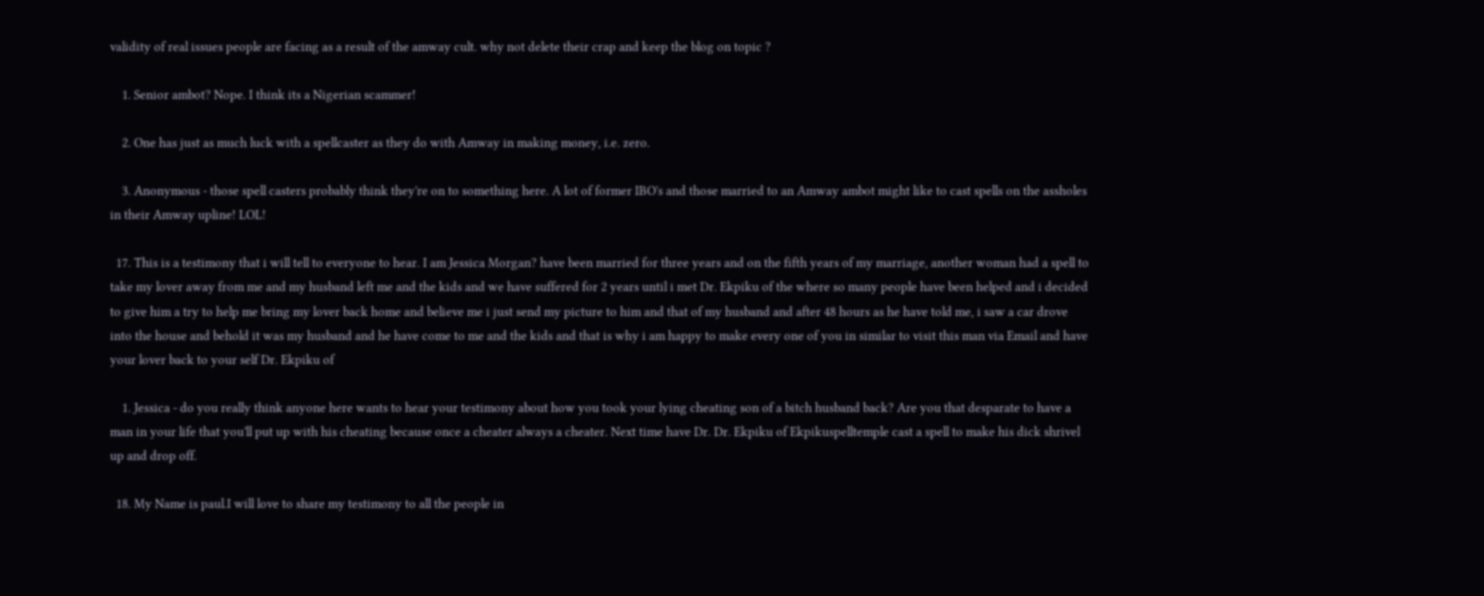validity of real issues people are facing as a result of the amway cult. why not delete their crap and keep the blog on topic ?

    1. Senior ambot? Nope. I think its a Nigerian scammer!

    2. One has just as much luck with a spellcaster as they do with Amway in making money, i.e. zero.

    3. Anonymous - those spell casters probably think they're on to something here. A lot of former IBO's and those married to an Amway ambot might like to cast spells on the assholes in their Amway upline! LOL!

  17. This is a testimony that i will tell to everyone to hear. I am Jessica Morgan? have been married for three years and on the fifth years of my marriage, another woman had a spell to take my lover away from me and my husband left me and the kids and we have suffered for 2 years until i met Dr. Ekpiku of the where so many people have been helped and i decided to give him a try to help me bring my lover back home and believe me i just send my picture to him and that of my husband and after 48 hours as he have told me, i saw a car drove into the house and behold it was my husband and he have come to me and the kids and that is why i am happy to make every one of you in similar to visit this man via Email and have your lover back to your self Dr. Ekpiku of

    1. Jessica - do you really think anyone here wants to hear your testimony about how you took your lying cheating son of a bitch husband back? Are you that desparate to have a man in your life that you'll put up with his cheating because once a cheater always a cheater. Next time have Dr. Dr. Ekpiku of Ekpikuspelltemple cast a spell to make his dick shrivel up and drop off.

  18. My Name is paul.I will love to share my testimony to all the people in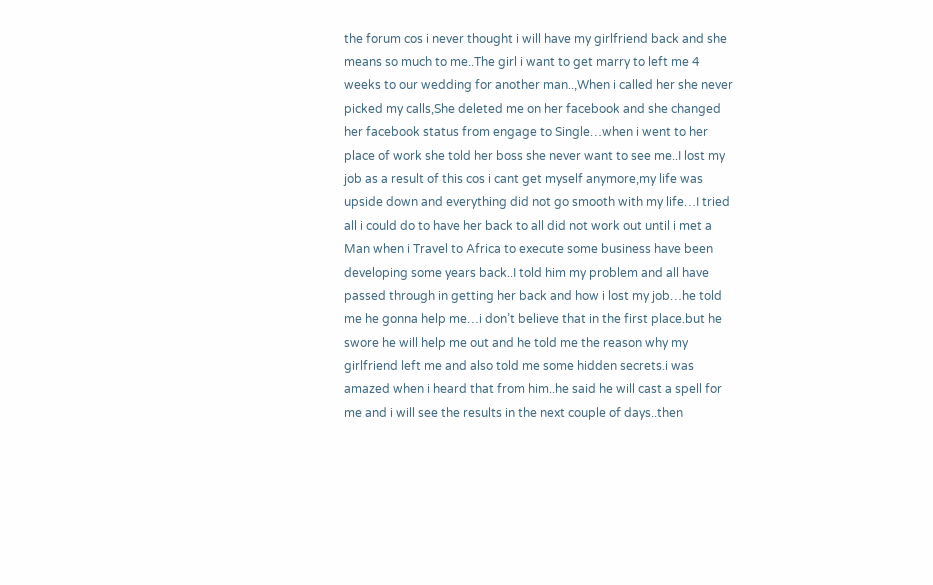the forum cos i never thought i will have my girlfriend back and she means so much to me..The girl i want to get marry to left me 4 weeks to our wedding for another man..,When i called her she never picked my calls,She deleted me on her facebook and she changed her facebook status from engage to Single…when i went to her place of work she told her boss she never want to see me..I lost my job as a result of this cos i cant get myself anymore,my life was upside down and everything did not go smooth with my life…I tried all i could do to have her back to all did not work out until i met a Man when i Travel to Africa to execute some business have been developing some years back..I told him my problem and all have passed through in getting her back and how i lost my job…he told me he gonna help me…i don’t believe that in the first place.but he swore he will help me out and he told me the reason why my girlfriend left me and also told me some hidden secrets.i was amazed when i heard that from him..he said he will cast a spell for me and i will see the results in the next couple of days..then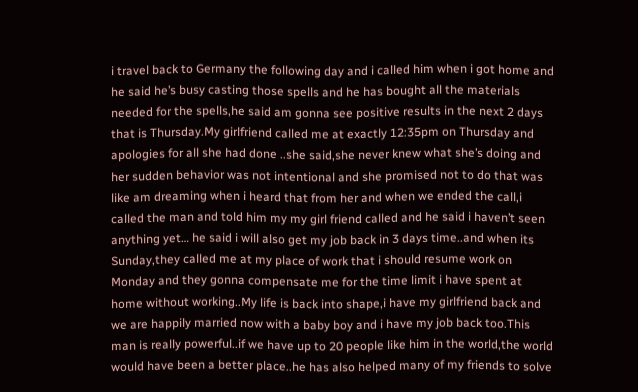i travel back to Germany the following day and i called him when i got home and he said he’s busy casting those spells and he has bought all the materials needed for the spells,he said am gonna see positive results in the next 2 days that is Thursday.My girlfriend called me at exactly 12:35pm on Thursday and apologies for all she had done ..she said,she never knew what she’s doing and her sudden behavior was not intentional and she promised not to do that was like am dreaming when i heard that from her and when we ended the call,i called the man and told him my my girl friend called and he said i haven’t seen anything yet… he said i will also get my job back in 3 days time..and when its Sunday,they called me at my place of work that i should resume work on Monday and they gonna compensate me for the time limit i have spent at home without working..My life is back into shape,i have my girlfriend back and we are happily married now with a baby boy and i have my job back too.This man is really powerful..if we have up to 20 people like him in the world,the world would have been a better place..he has also helped many of my friends to solve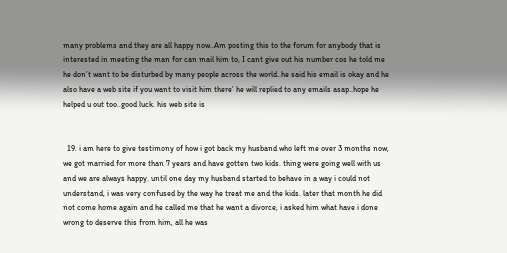many problems and they are all happy now..Am posting this to the forum for anybody that is interested in meeting the man for can mail him to, I cant give out his number cos he told me he don’t want to be disturbed by many people across the world..he said his email is okay and he also have a web site if you want to visit him there’ he will replied to any emails asap..hope he helped u out too..good luck. his web site is


  19. i am here to give testimony of how i got back my husband who left me over 3 months now, we got married for more than 7 years and have gotten two kids. thing were going well with us and we are always happy. until one day my husband started to behave in a way i could not understand, i was very confused by the way he treat me and the kids. later that month he did not come home again and he called me that he want a divorce, i asked him what have i done wrong to deserve this from him, all he was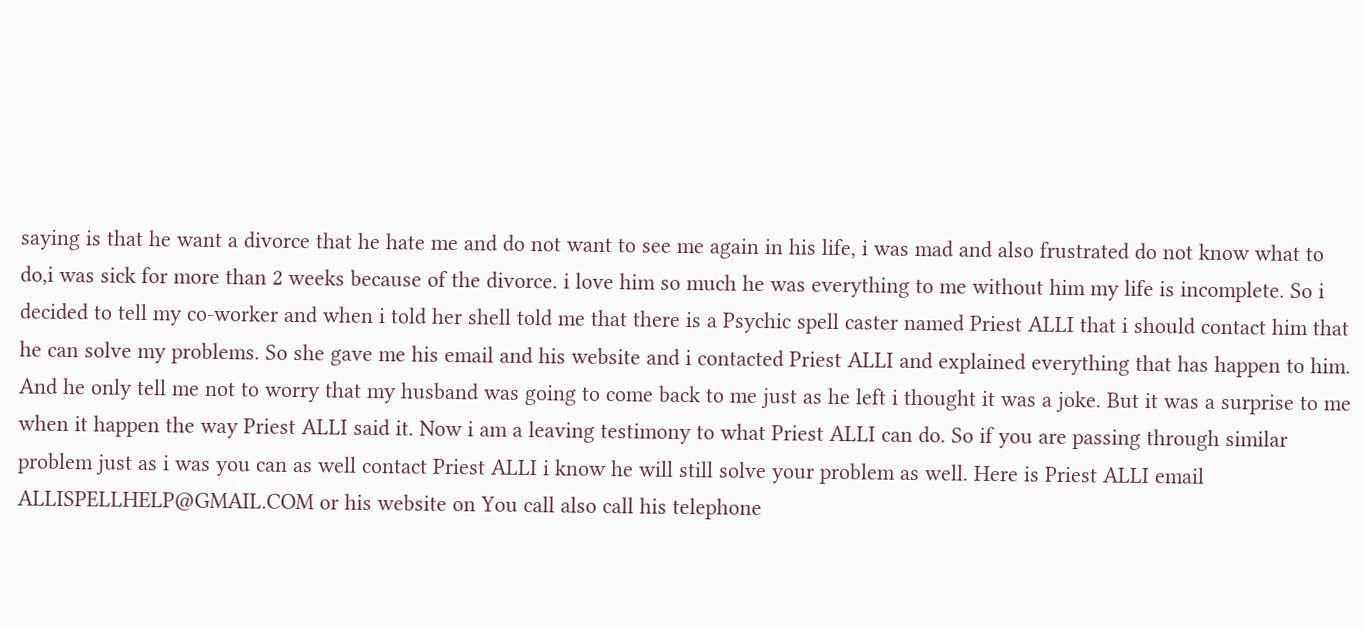saying is that he want a divorce that he hate me and do not want to see me again in his life, i was mad and also frustrated do not know what to do,i was sick for more than 2 weeks because of the divorce. i love him so much he was everything to me without him my life is incomplete. So i decided to tell my co-worker and when i told her shell told me that there is a Psychic spell caster named Priest ALLI that i should contact him that he can solve my problems. So she gave me his email and his website and i contacted Priest ALLI and explained everything that has happen to him. And he only tell me not to worry that my husband was going to come back to me just as he left i thought it was a joke. But it was a surprise to me when it happen the way Priest ALLI said it. Now i am a leaving testimony to what Priest ALLI can do. So if you are passing through similar problem just as i was you can as well contact Priest ALLI i know he will still solve your problem as well. Here is Priest ALLI email ALLISPELLHELP@GMAIL.COM or his website on You call also call his telephone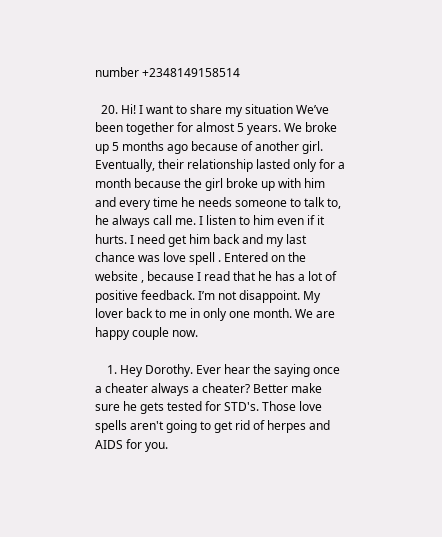number +2348149158514

  20. Hi! I want to share my situation We’ve been together for almost 5 years. We broke up 5 months ago because of another girl. Eventually, their relationship lasted only for a month because the girl broke up with him and every time he needs someone to talk to, he always call me. I listen to him even if it hurts. I need get him back and my last chance was love spell . Entered on the website , because I read that he has a lot of positive feedback. I’m not disappoint. My lover back to me in only one month. We are happy couple now.

    1. Hey Dorothy. Ever hear the saying once a cheater always a cheater? Better make sure he gets tested for STD's. Those love spells aren't going to get rid of herpes and AIDS for you.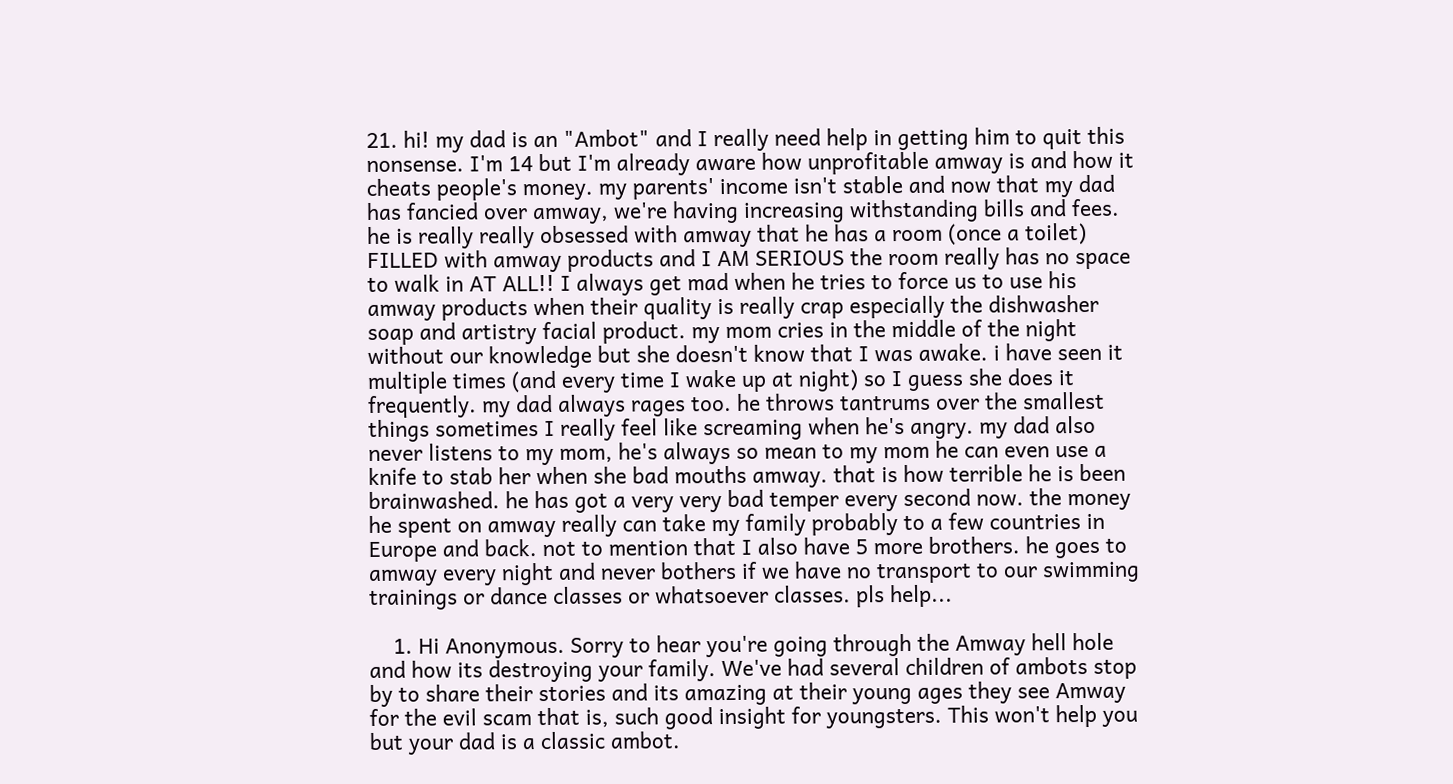21. hi! my dad is an "Ambot" and I really need help in getting him to quit this nonsense. I'm 14 but I'm already aware how unprofitable amway is and how it cheats people's money. my parents' income isn't stable and now that my dad has fancied over amway, we're having increasing withstanding bills and fees. he is really really obsessed with amway that he has a room (once a toilet) FILLED with amway products and I AM SERIOUS the room really has no space to walk in AT ALL!! I always get mad when he tries to force us to use his amway products when their quality is really crap especially the dishwasher soap and artistry facial product. my mom cries in the middle of the night without our knowledge but she doesn't know that I was awake. i have seen it multiple times (and every time I wake up at night) so I guess she does it frequently. my dad always rages too. he throws tantrums over the smallest things sometimes I really feel like screaming when he's angry. my dad also never listens to my mom, he's always so mean to my mom he can even use a knife to stab her when she bad mouths amway. that is how terrible he is been brainwashed. he has got a very very bad temper every second now. the money he spent on amway really can take my family probably to a few countries in Europe and back. not to mention that I also have 5 more brothers. he goes to amway every night and never bothers if we have no transport to our swimming trainings or dance classes or whatsoever classes. pls help...

    1. Hi Anonymous. Sorry to hear you're going through the Amway hell hole and how its destroying your family. We've had several children of ambots stop by to share their stories and its amazing at their young ages they see Amway for the evil scam that is, such good insight for youngsters. This won't help you but your dad is a classic ambot.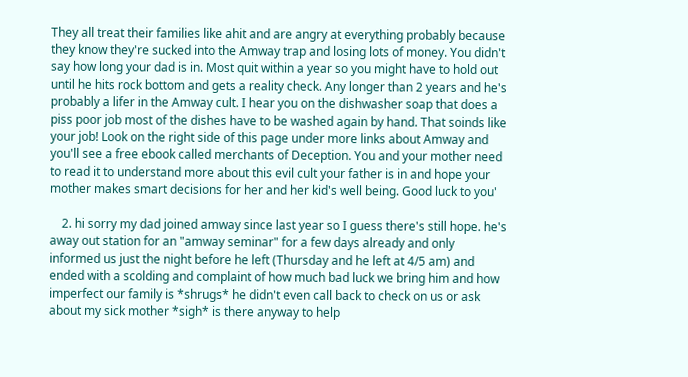They all treat their families like ahit and are angry at everything probably because they know they're sucked into the Amway trap and losing lots of money. You didn't say how long your dad is in. Most quit within a year so you might have to hold out until he hits rock bottom and gets a reality check. Any longer than 2 years and he's probably a lifer in the Amway cult. I hear you on the dishwasher soap that does a piss poor job most of the dishes have to be washed again by hand. That soinds like your job! Look on the right side of this page under more links about Amway and you'll see a free ebook called merchants of Deception. You and your mother need to read it to understand more about this evil cult your father is in and hope your mother makes smart decisions for her and her kid's well being. Good luck to you'

    2. hi sorry my dad joined amway since last year so I guess there's still hope. he's away out station for an "amway seminar" for a few days already and only informed us just the night before he left (Thursday and he left at 4/5 am) and ended with a scolding and complaint of how much bad luck we bring him and how imperfect our family is *shrugs* he didn't even call back to check on us or ask about my sick mother *sigh* is there anyway to help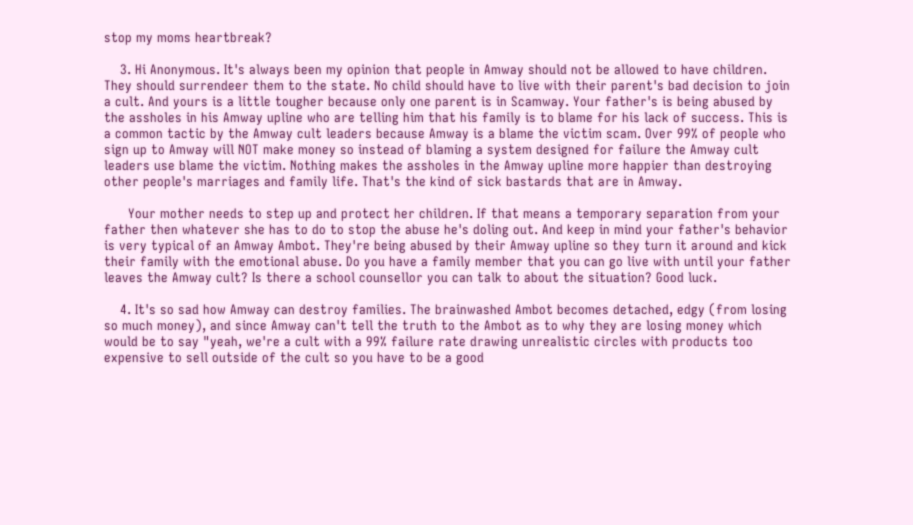stop my moms heartbreak?

    3. Hi Anonymous. It's always been my opinion that people in Amway should not be allowed to have children. They should surrendeer them to the state. No child should have to live with their parent's bad decision to join a cult. And yours is a little tougher because only one parent is in Scamway. Your father's is being abused by the assholes in his Amway upline who are telling him that his family is to blame for his lack of success. This is a common tactic by the Amway cult leaders because Amway is a blame the victim scam. Over 99% of people who sign up to Amway will NOT make money so instead of blaming a system designed for failure the Amway cult leaders use blame the victim. Nothing makes the assholes in the Amway upline more happier than destroying other people's marriages and family life. That's the kind of sick bastards that are in Amway.

      Your mother needs to step up and protect her children. If that means a temporary separation from your father then whatever she has to do to stop the abuse he's doling out. And keep in mind your father's behavior is very typical of an Amway Ambot. They're being abused by their Amway upline so they turn it around and kick their family with the emotional abuse. Do you have a family member that you can go live with until your father leaves the Amway cult? Is there a school counsellor you can talk to about the situation? Good luck.

    4. It's so sad how Amway can destroy families. The brainwashed Ambot becomes detached, edgy (from losing so much money), and since Amway can't tell the truth to the Ambot as to why they are losing money which would be to say "yeah, we're a cult with a 99% failure rate drawing unrealistic circles with products too expensive to sell outside of the cult so you have to be a good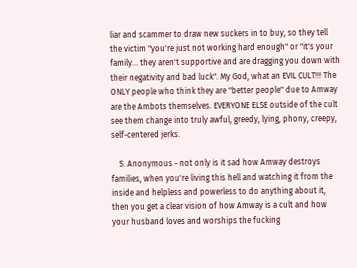liar and scammer to draw new suckers in to buy, so they tell the victim "you're just not working hard enough" or "it's your family... they aren't supportive and are dragging you down with their negativity and bad luck". My God, what an EVIL CULT!!! The ONLY people who think they are "better people" due to Amway are the Ambots themselves. EVERYONE ELSE outside of the cult see them change into truly awful, greedy, lying, phony, creepy, self-centered jerks.

    5. Anonymous - not only is it sad how Amway destroys families, when you're living this hell and watching it from the inside and helpless and powerless to do anything about it, then you get a clear vision of how Amway is a cult and how your husband loves and worships the fucking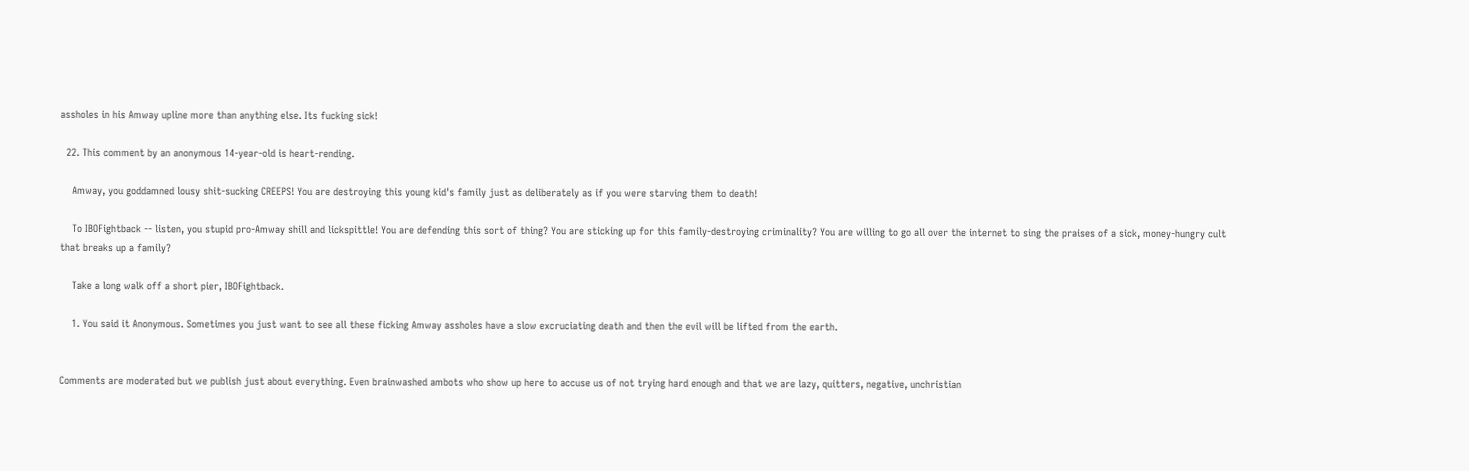assholes in his Amway upline more than anything else. Its fucking sick!

  22. This comment by an anonymous 14-year-old is heart-rending.

    Amway, you goddamned lousy shit-sucking CREEPS! You are destroying this young kid's family just as deliberately as if you were starving them to death!

    To IBOFightback -- listen, you stupid pro-Amway shill and lickspittle! You are defending this sort of thing? You are sticking up for this family-destroying criminality? You are willing to go all over the internet to sing the praises of a sick, money-hungry cult that breaks up a family?

    Take a long walk off a short pier, IBOFightback.

    1. You said it Anonymous. Sometimes you just want to see all these ficking Amway assholes have a slow excruciating death and then the evil will be lifted from the earth.


Comments are moderated but we publish just about everything. Even brainwashed ambots who show up here to accuse us of not trying hard enough and that we are lazy, quitters, negative, unchristian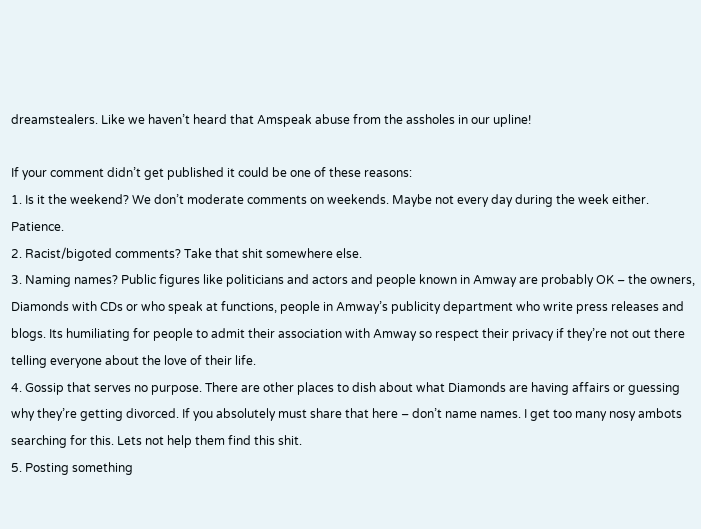dreamstealers. Like we haven’t heard that Amspeak abuse from the assholes in our upline!

If your comment didn’t get published it could be one of these reasons:
1. Is it the weekend? We don’t moderate comments on weekends. Maybe not every day during the week either. Patience.
2. Racist/bigoted comments? Take that shit somewhere else.
3. Naming names? Public figures like politicians and actors and people known in Amway are probably OK – the owners, Diamonds with CDs or who speak at functions, people in Amway’s publicity department who write press releases and blogs. Its humiliating for people to admit their association with Amway so respect their privacy if they’re not out there telling everyone about the love of their life.
4. Gossip that serves no purpose. There are other places to dish about what Diamonds are having affairs or guessing why they’re getting divorced. If you absolutely must share that here – don’t name names. I get too many nosy ambots searching for this. Lets not help them find this shit.
5. Posting something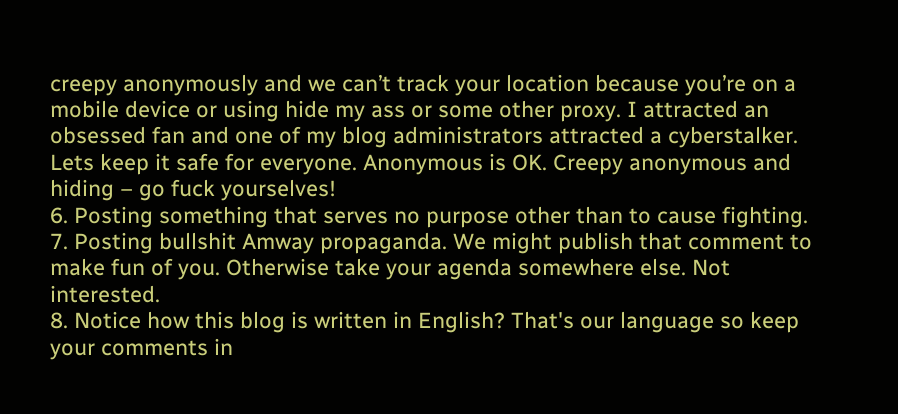creepy anonymously and we can’t track your location because you’re on a mobile device or using hide my ass or some other proxy. I attracted an obsessed fan and one of my blog administrators attracted a cyberstalker. Lets keep it safe for everyone. Anonymous is OK. Creepy anonymous and hiding – go fuck yourselves!
6. Posting something that serves no purpose other than to cause fighting.
7. Posting bullshit Amway propaganda. We might publish that comment to make fun of you. Otherwise take your agenda somewhere else. Not interested.
8. Notice how this blog is written in English? That's our language so keep your comments in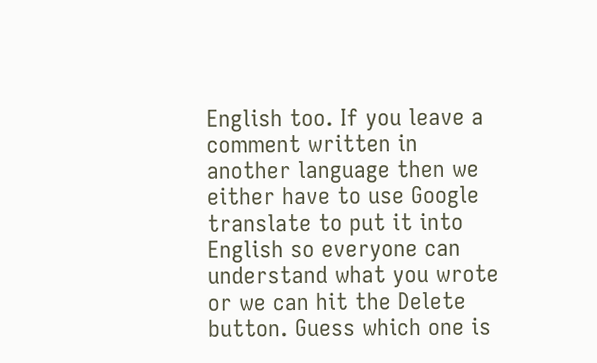English too. If you leave a comment written in another language then we either have to use Google translate to put it into English so everyone can understand what you wrote or we can hit the Delete button. Guess which one is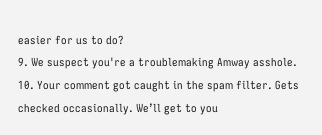easier for us to do?
9. We suspect you're a troublemaking Amway asshole.
10. Your comment got caught in the spam filter. Gets checked occasionally. We’ll get to you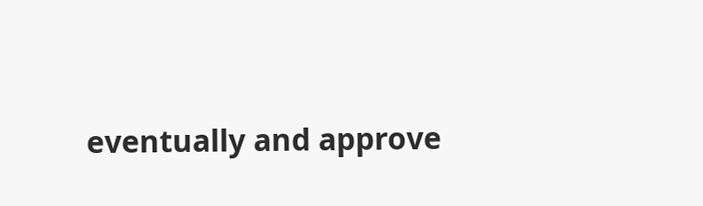eventually and approve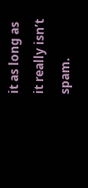it as long as it really isn’t spam.